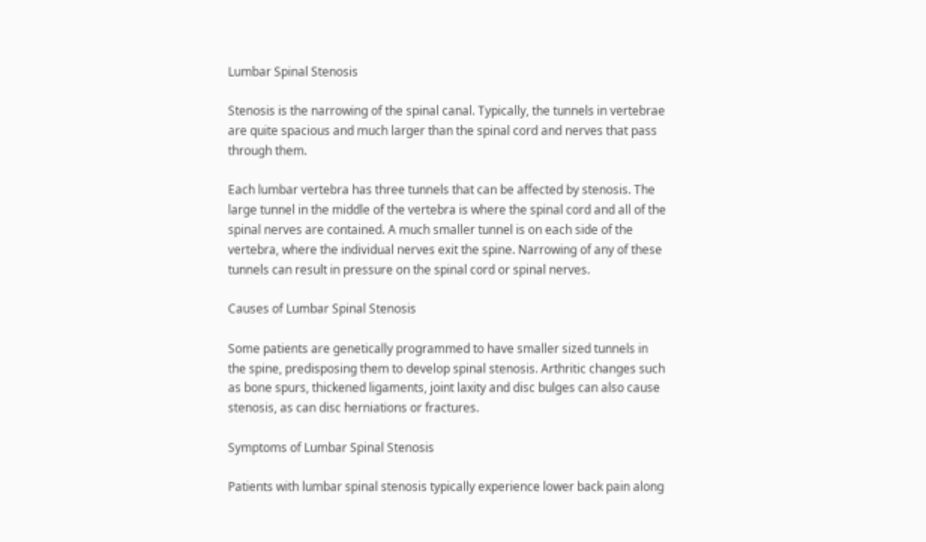Lumbar Spinal Stenosis

Stenosis is the narrowing of the spinal canal. Typically, the tunnels in vertebrae are quite spacious and much larger than the spinal cord and nerves that pass through them.

Each lumbar vertebra has three tunnels that can be affected by stenosis. The large tunnel in the middle of the vertebra is where the spinal cord and all of the spinal nerves are contained. A much smaller tunnel is on each side of the vertebra, where the individual nerves exit the spine. Narrowing of any of these tunnels can result in pressure on the spinal cord or spinal nerves.

Causes of Lumbar Spinal Stenosis

Some patients are genetically programmed to have smaller sized tunnels in the spine, predisposing them to develop spinal stenosis. Arthritic changes such as bone spurs, thickened ligaments, joint laxity and disc bulges can also cause stenosis, as can disc herniations or fractures.

Symptoms of Lumbar Spinal Stenosis

Patients with lumbar spinal stenosis typically experience lower back pain along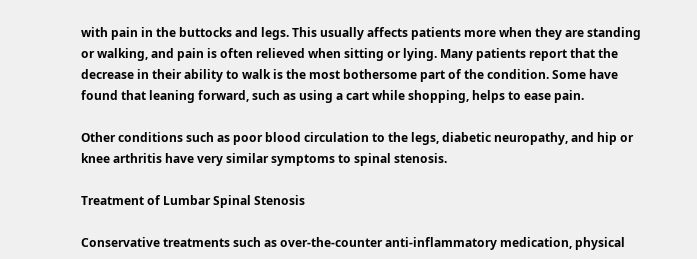with pain in the buttocks and legs. This usually affects patients more when they are standing or walking, and pain is often relieved when sitting or lying. Many patients report that the decrease in their ability to walk is the most bothersome part of the condition. Some have found that leaning forward, such as using a cart while shopping, helps to ease pain.

Other conditions such as poor blood circulation to the legs, diabetic neuropathy, and hip or knee arthritis have very similar symptoms to spinal stenosis.

Treatment of Lumbar Spinal Stenosis

Conservative treatments such as over-the-counter anti-inflammatory medication, physical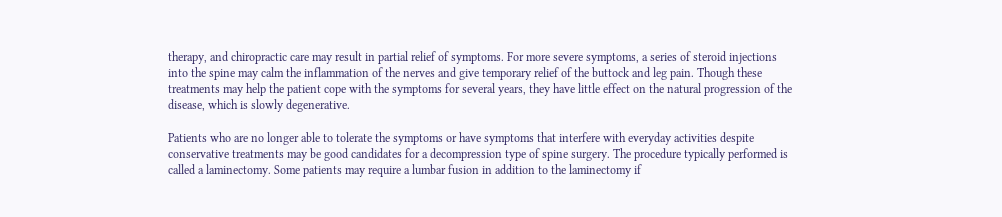therapy, and chiropractic care may result in partial relief of symptoms. For more severe symptoms, a series of steroid injections into the spine may calm the inflammation of the nerves and give temporary relief of the buttock and leg pain. Though these treatments may help the patient cope with the symptoms for several years, they have little effect on the natural progression of the disease, which is slowly degenerative.

Patients who are no longer able to tolerate the symptoms or have symptoms that interfere with everyday activities despite conservative treatments may be good candidates for a decompression type of spine surgery. The procedure typically performed is called a laminectomy. Some patients may require a lumbar fusion in addition to the laminectomy if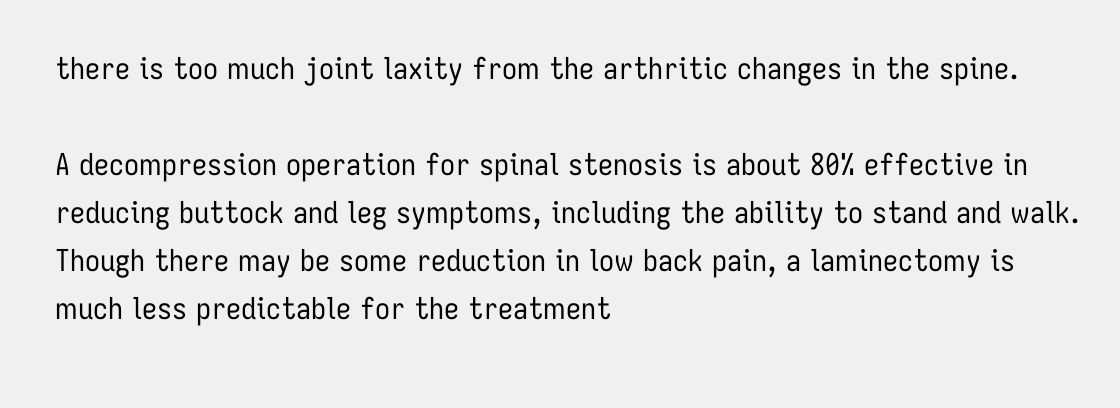there is too much joint laxity from the arthritic changes in the spine.

A decompression operation for spinal stenosis is about 80% effective in reducing buttock and leg symptoms, including the ability to stand and walk. Though there may be some reduction in low back pain, a laminectomy is much less predictable for the treatment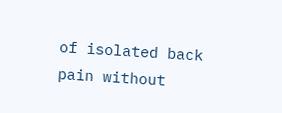of isolated back pain without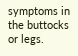symptoms in the buttocks or legs.